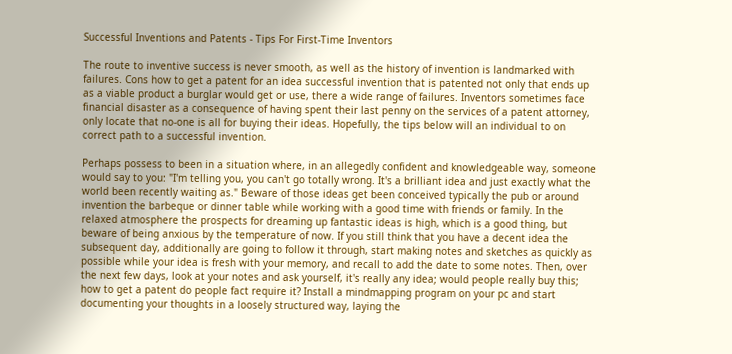Successful Inventions and Patents - Tips For First-Time Inventors

The route to inventive success is never smooth, as well as the history of invention is landmarked with failures. Cons how to get a patent for an idea successful invention that is patented not only that ends up as a viable product a burglar would get or use, there a wide range of failures. Inventors sometimes face financial disaster as a consequence of having spent their last penny on the services of a patent attorney, only locate that no-one is all for buying their ideas. Hopefully, the tips below will an individual to on correct path to a successful invention.

Perhaps possess to been in a situation where, in an allegedly confident and knowledgeable way, someone would say to you: "I'm telling you, you can't go totally wrong. It's a brilliant idea and just exactly what the world been recently waiting as." Beware of those ideas get been conceived typically the pub or around invention the barbeque or dinner table while working with a good time with friends or family. In the relaxed atmosphere the prospects for dreaming up fantastic ideas is high, which is a good thing, but beware of being anxious by the temperature of now. If you still think that you have a decent idea the subsequent day, additionally are going to follow it through, start making notes and sketches as quickly as possible while your idea is fresh with your memory, and recall to add the date to some notes. Then, over the next few days, look at your notes and ask yourself, it's really any idea; would people really buy this; how to get a patent do people fact require it? Install a mindmapping program on your pc and start documenting your thoughts in a loosely structured way, laying the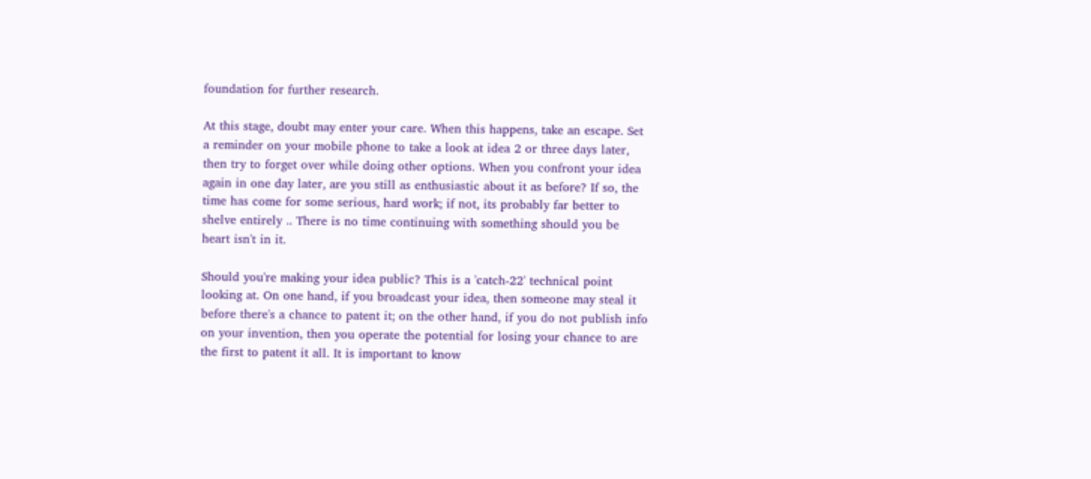foundation for further research.

At this stage, doubt may enter your care. When this happens, take an escape. Set a reminder on your mobile phone to take a look at idea 2 or three days later, then try to forget over while doing other options. When you confront your idea again in one day later, are you still as enthusiastic about it as before? If so, the time has come for some serious, hard work; if not, its probably far better to shelve entirely .. There is no time continuing with something should you be heart isn't in it.

Should you're making your idea public? This is a 'catch-22' technical point looking at. On one hand, if you broadcast your idea, then someone may steal it before there's a chance to patent it; on the other hand, if you do not publish info on your invention, then you operate the potential for losing your chance to are the first to patent it all. It is important to know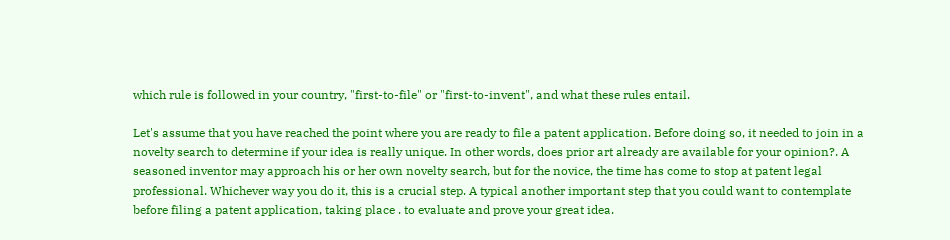which rule is followed in your country, "first-to-file" or "first-to-invent", and what these rules entail.

Let's assume that you have reached the point where you are ready to file a patent application. Before doing so, it needed to join in a novelty search to determine if your idea is really unique. In other words, does prior art already are available for your opinion?. A seasoned inventor may approach his or her own novelty search, but for the novice, the time has come to stop at patent legal professional. Whichever way you do it, this is a crucial step. A typical another important step that you could want to contemplate before filing a patent application, taking place . to evaluate and prove your great idea.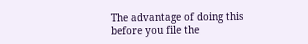The advantage of doing this before you file the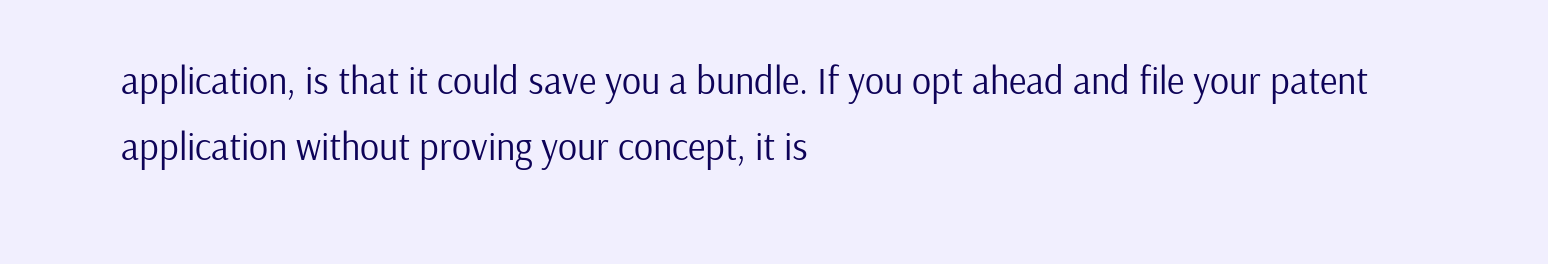application, is that it could save you a bundle. If you opt ahead and file your patent application without proving your concept, it is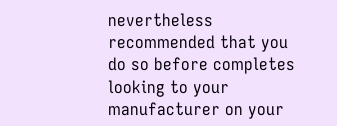nevertheless recommended that you do so before completes looking to your manufacturer on your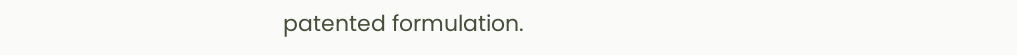patented formulation.